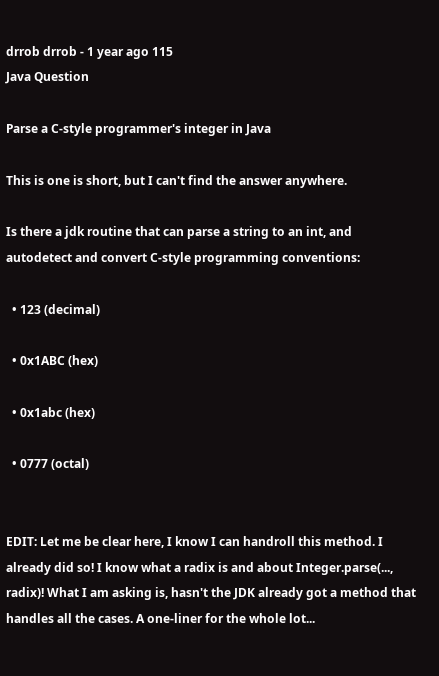drrob drrob - 1 year ago 115
Java Question

Parse a C-style programmer's integer in Java

This is one is short, but I can't find the answer anywhere.

Is there a jdk routine that can parse a string to an int, and autodetect and convert C-style programming conventions:

  • 123 (decimal)

  • 0x1ABC (hex)

  • 0x1abc (hex)

  • 0777 (octal)


EDIT: Let me be clear here, I know I can handroll this method. I already did so! I know what a radix is and about Integer.parse(..., radix)! What I am asking is, hasn't the JDK already got a method that handles all the cases. A one-liner for the whole lot...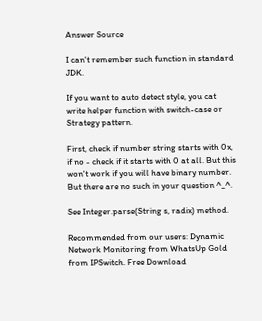Answer Source

I can't remember such function in standard JDK.

If you want to auto detect style, you cat write helper function with switch-case or Strategy pattern.

First, check if number string starts with 0x, if no - check if it starts with 0 at all. But this won't work if you will have binary number. But there are no such in your question ^_^.

See Integer.parse(String s, radix) method.

Recommended from our users: Dynamic Network Monitoring from WhatsUp Gold from IPSwitch. Free Download